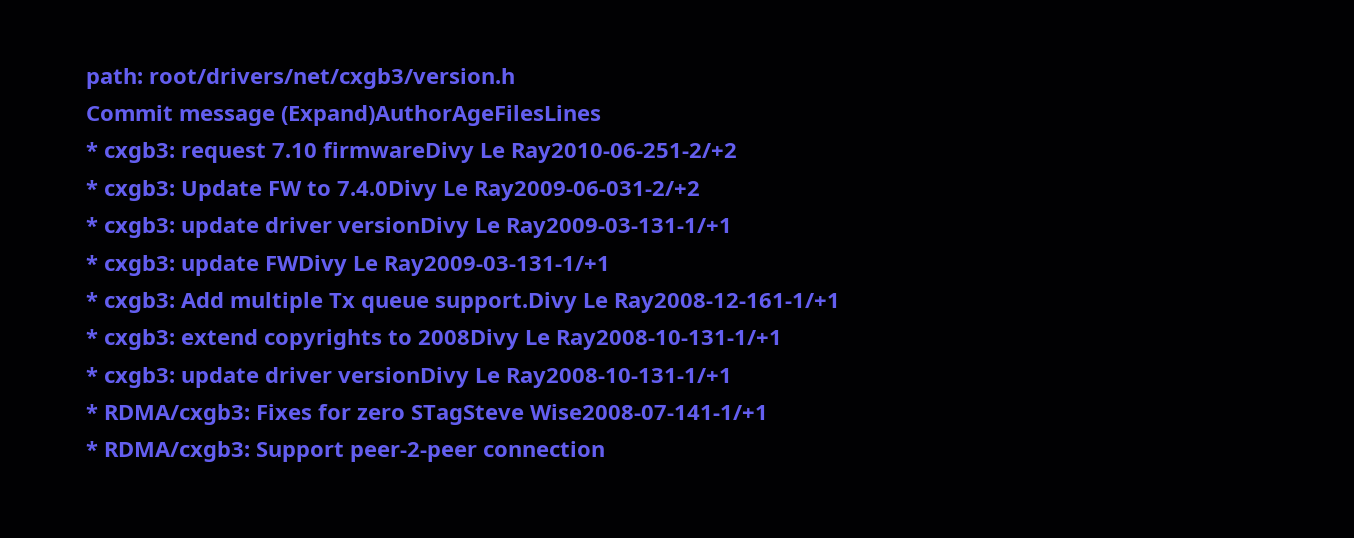path: root/drivers/net/cxgb3/version.h
Commit message (Expand)AuthorAgeFilesLines
* cxgb3: request 7.10 firmwareDivy Le Ray2010-06-251-2/+2
* cxgb3: Update FW to 7.4.0Divy Le Ray2009-06-031-2/+2
* cxgb3: update driver versionDivy Le Ray2009-03-131-1/+1
* cxgb3: update FWDivy Le Ray2009-03-131-1/+1
* cxgb3: Add multiple Tx queue support.Divy Le Ray2008-12-161-1/+1
* cxgb3: extend copyrights to 2008Divy Le Ray2008-10-131-1/+1
* cxgb3: update driver versionDivy Le Ray2008-10-131-1/+1
* RDMA/cxgb3: Fixes for zero STagSteve Wise2008-07-141-1/+1
* RDMA/cxgb3: Support peer-2-peer connection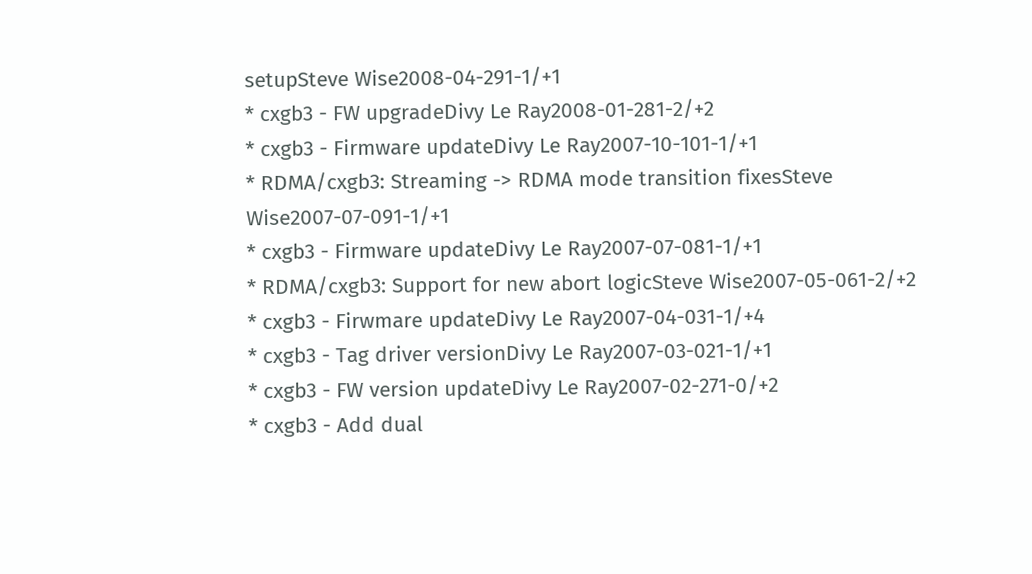setupSteve Wise2008-04-291-1/+1
* cxgb3 - FW upgradeDivy Le Ray2008-01-281-2/+2
* cxgb3 - Firmware updateDivy Le Ray2007-10-101-1/+1
* RDMA/cxgb3: Streaming -> RDMA mode transition fixesSteve Wise2007-07-091-1/+1
* cxgb3 - Firmware updateDivy Le Ray2007-07-081-1/+1
* RDMA/cxgb3: Support for new abort logicSteve Wise2007-05-061-2/+2
* cxgb3 - Firwmare updateDivy Le Ray2007-04-031-1/+4
* cxgb3 - Tag driver versionDivy Le Ray2007-03-021-1/+1
* cxgb3 - FW version updateDivy Le Ray2007-02-271-0/+2
* cxgb3 - Add dual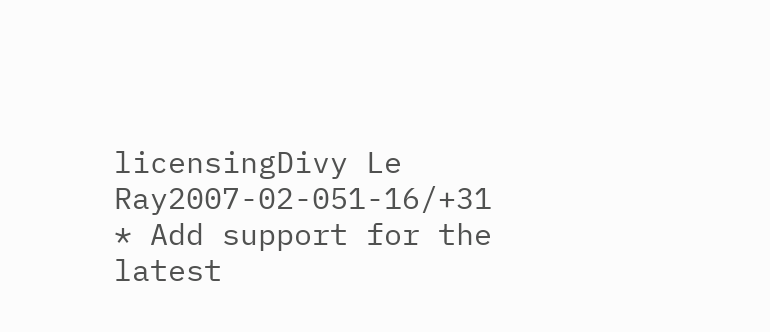licensingDivy Le Ray2007-02-051-16/+31
* Add support for the latest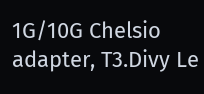1G/10G Chelsio adapter, T3.Divy Le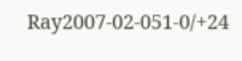Ray2007-02-051-0/+24